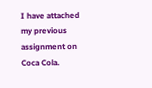I have attached my previous assignment on Coca Cola.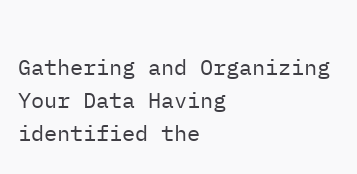Gathering and Organizing Your Data Having identified the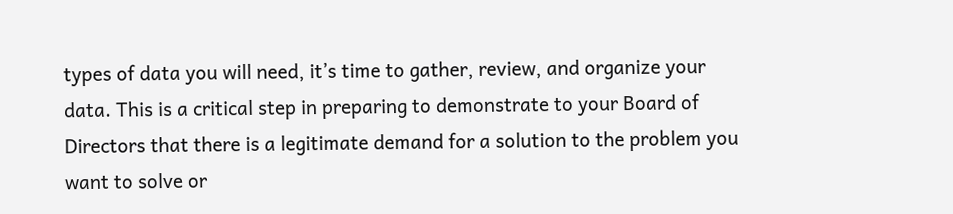types of data you will need, it’s time to gather, review, and organize your data. This is a critical step in preparing to demonstrate to your Board of Directors that there is a legitimate demand for a solution to the problem you want to solve or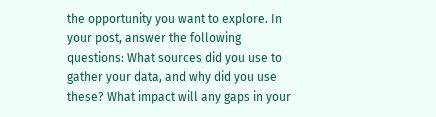the opportunity you want to explore. In your post, answer the following questions: What sources did you use to gather your data, and why did you use these? What impact will any gaps in your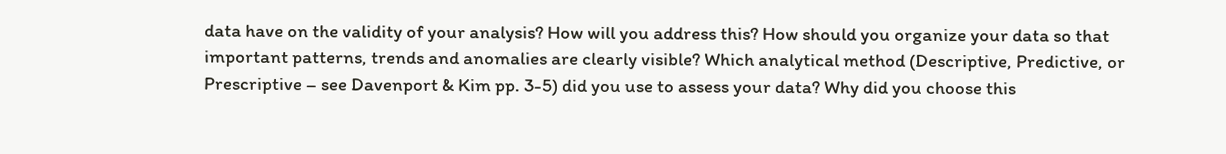data have on the validity of your analysis? How will you address this? How should you organize your data so that important patterns, trends and anomalies are clearly visible? Which analytical method (Descriptive, Predictive, or Prescriptive – see Davenport & Kim pp. 3-5) did you use to assess your data? Why did you choose this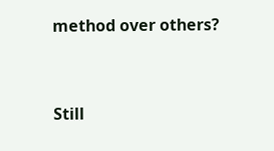method over others?




Still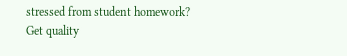stressed from student homework?
Get quality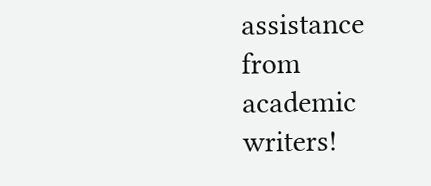assistance from academic writers!